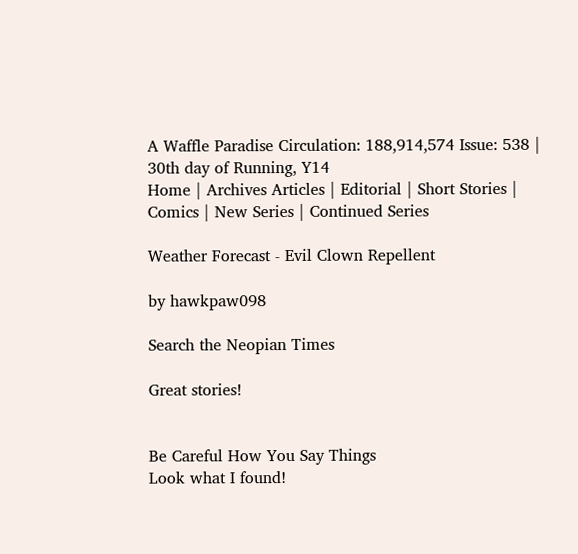A Waffle Paradise Circulation: 188,914,574 Issue: 538 | 30th day of Running, Y14
Home | Archives Articles | Editorial | Short Stories | Comics | New Series | Continued Series

Weather Forecast - Evil Clown Repellent

by hawkpaw098

Search the Neopian Times

Great stories!


Be Careful How You Say Things
Look what I found!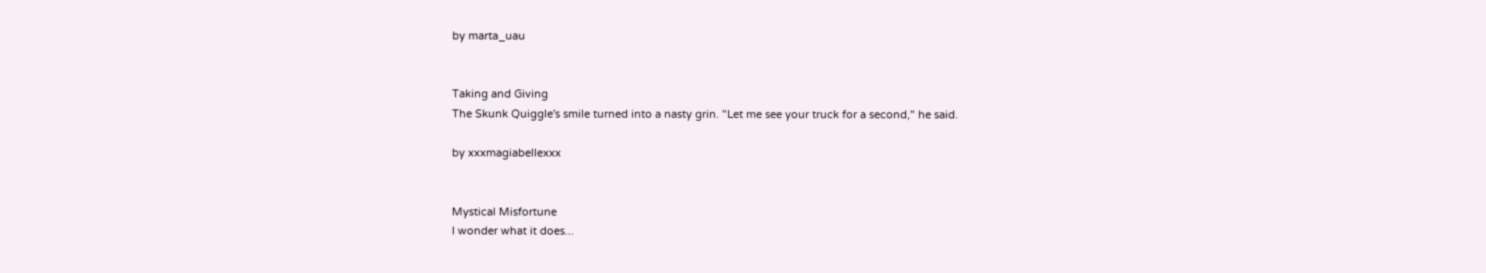by marta_uau


Taking and Giving
The Skunk Quiggle's smile turned into a nasty grin. "Let me see your truck for a second," he said.

by xxxmagiabellexxx


Mystical Misfortune
I wonder what it does...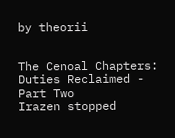by theorii


The Cenoal Chapters: Duties Reclaimed - Part Two
Irazen stopped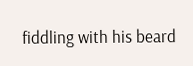fiddling with his beard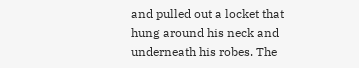and pulled out a locket that hung around his neck and underneath his robes. The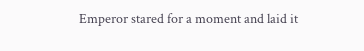Emperor stared for a moment and laid it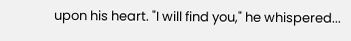upon his heart. "I will find you," he whispered...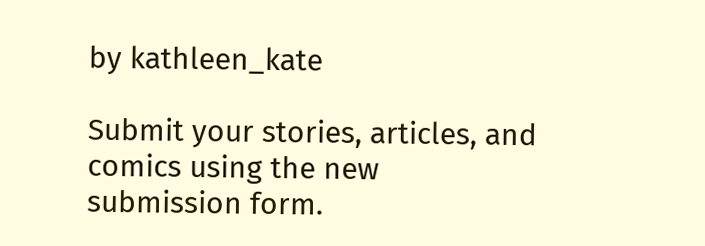by kathleen_kate

Submit your stories, articles, and comics using the new submission form.